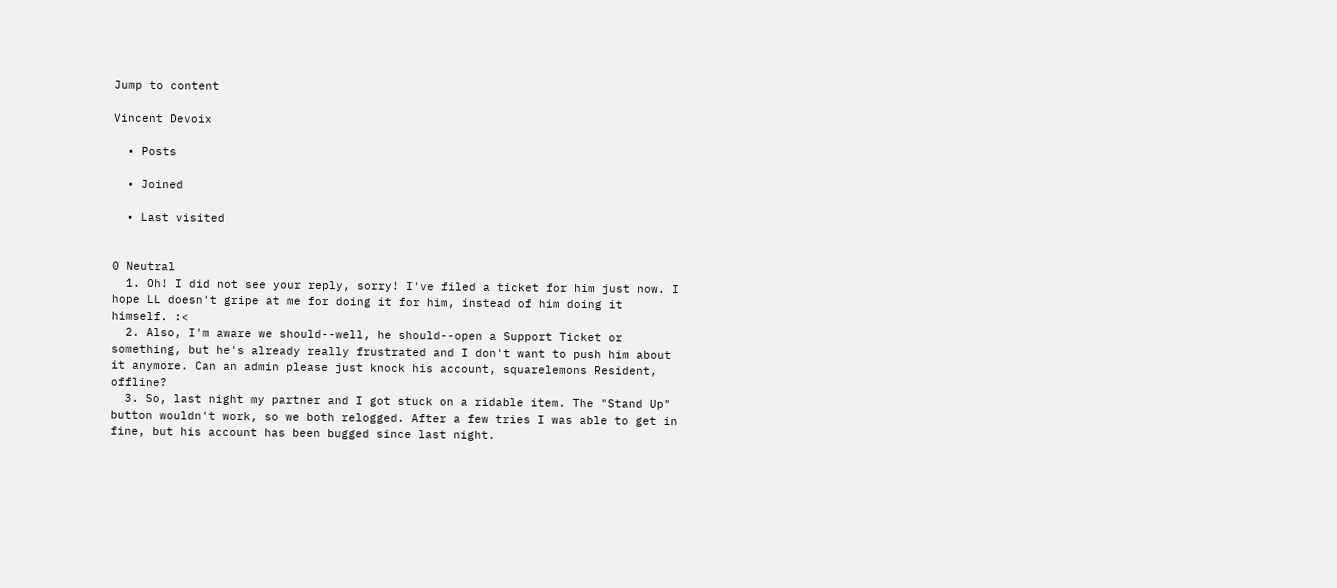Jump to content

Vincent Devoix

  • Posts

  • Joined

  • Last visited


0 Neutral
  1. Oh! I did not see your reply, sorry! I've filed a ticket for him just now. I hope LL doesn't gripe at me for doing it for him, instead of him doing it himself. :<
  2. Also, I'm aware we should--well, he should--open a Support Ticket or something, but he's already really frustrated and I don't want to push him about it anymore. Can an admin please just knock his account, squarelemons Resident, offline?
  3. So, last night my partner and I got stuck on a ridable item. The "Stand Up" button wouldn't work, so we both relogged. After a few tries I was able to get in fine, but his account has been bugged since last night.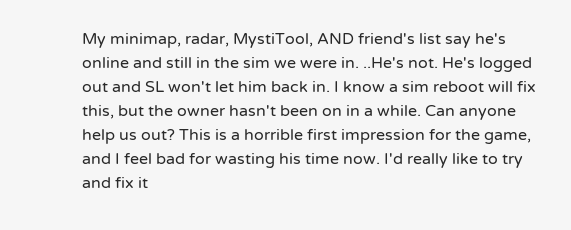My minimap, radar, MystiTool, AND friend's list say he's online and still in the sim we were in. ..He's not. He's logged out and SL won't let him back in. I know a sim reboot will fix this, but the owner hasn't been on in a while. Can anyone help us out? This is a horrible first impression for the game, and I feel bad for wasting his time now. I'd really like to try and fix it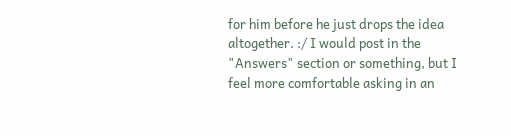for him before he just drops the idea altogether. :/ I would post in the "Answers" section or something, but I feel more comfortable asking in an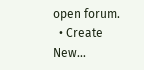open forum.
  • Create New...